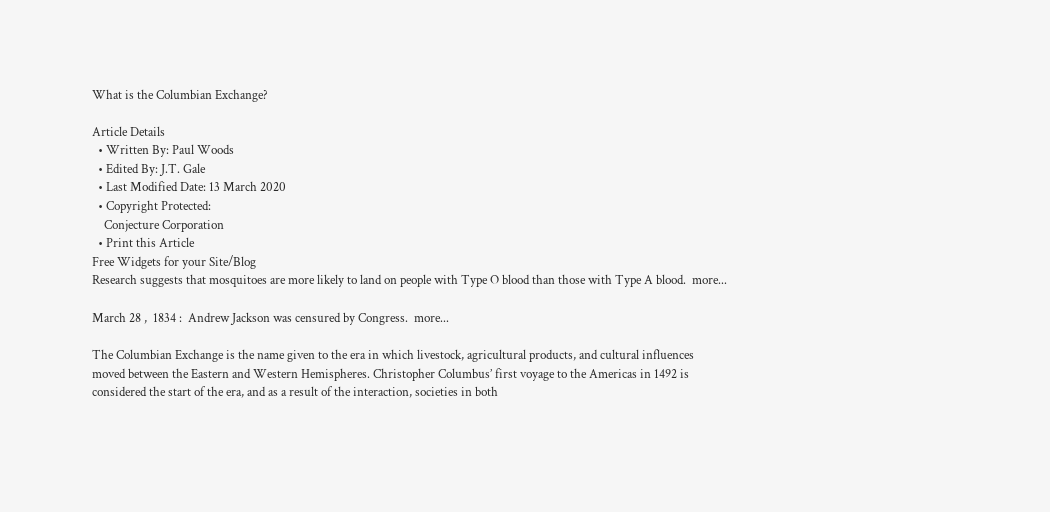What is the Columbian Exchange?

Article Details
  • Written By: Paul Woods
  • Edited By: J.T. Gale
  • Last Modified Date: 13 March 2020
  • Copyright Protected:
    Conjecture Corporation
  • Print this Article
Free Widgets for your Site/Blog
Research suggests that mosquitoes are more likely to land on people with Type O blood than those with Type A blood.  more...

March 28 ,  1834 :  Andrew Jackson was censured by Congress.  more...

The Columbian Exchange is the name given to the era in which livestock, agricultural products, and cultural influences moved between the Eastern and Western Hemispheres. Christopher Columbus’ first voyage to the Americas in 1492 is considered the start of the era, and as a result of the interaction, societies in both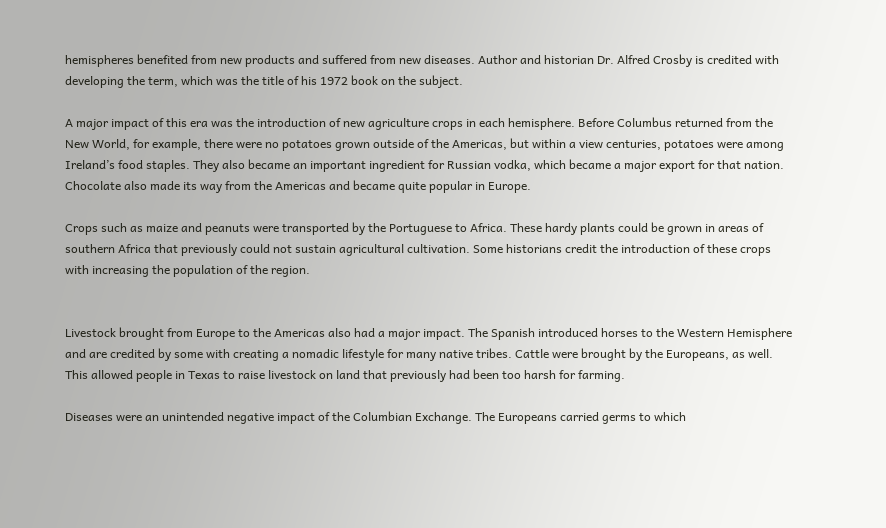hemispheres benefited from new products and suffered from new diseases. Author and historian Dr. Alfred Crosby is credited with developing the term, which was the title of his 1972 book on the subject.

A major impact of this era was the introduction of new agriculture crops in each hemisphere. Before Columbus returned from the New World, for example, there were no potatoes grown outside of the Americas, but within a view centuries, potatoes were among Ireland’s food staples. They also became an important ingredient for Russian vodka, which became a major export for that nation. Chocolate also made its way from the Americas and became quite popular in Europe.

Crops such as maize and peanuts were transported by the Portuguese to Africa. These hardy plants could be grown in areas of southern Africa that previously could not sustain agricultural cultivation. Some historians credit the introduction of these crops with increasing the population of the region.


Livestock brought from Europe to the Americas also had a major impact. The Spanish introduced horses to the Western Hemisphere and are credited by some with creating a nomadic lifestyle for many native tribes. Cattle were brought by the Europeans, as well. This allowed people in Texas to raise livestock on land that previously had been too harsh for farming.

Diseases were an unintended negative impact of the Columbian Exchange. The Europeans carried germs to which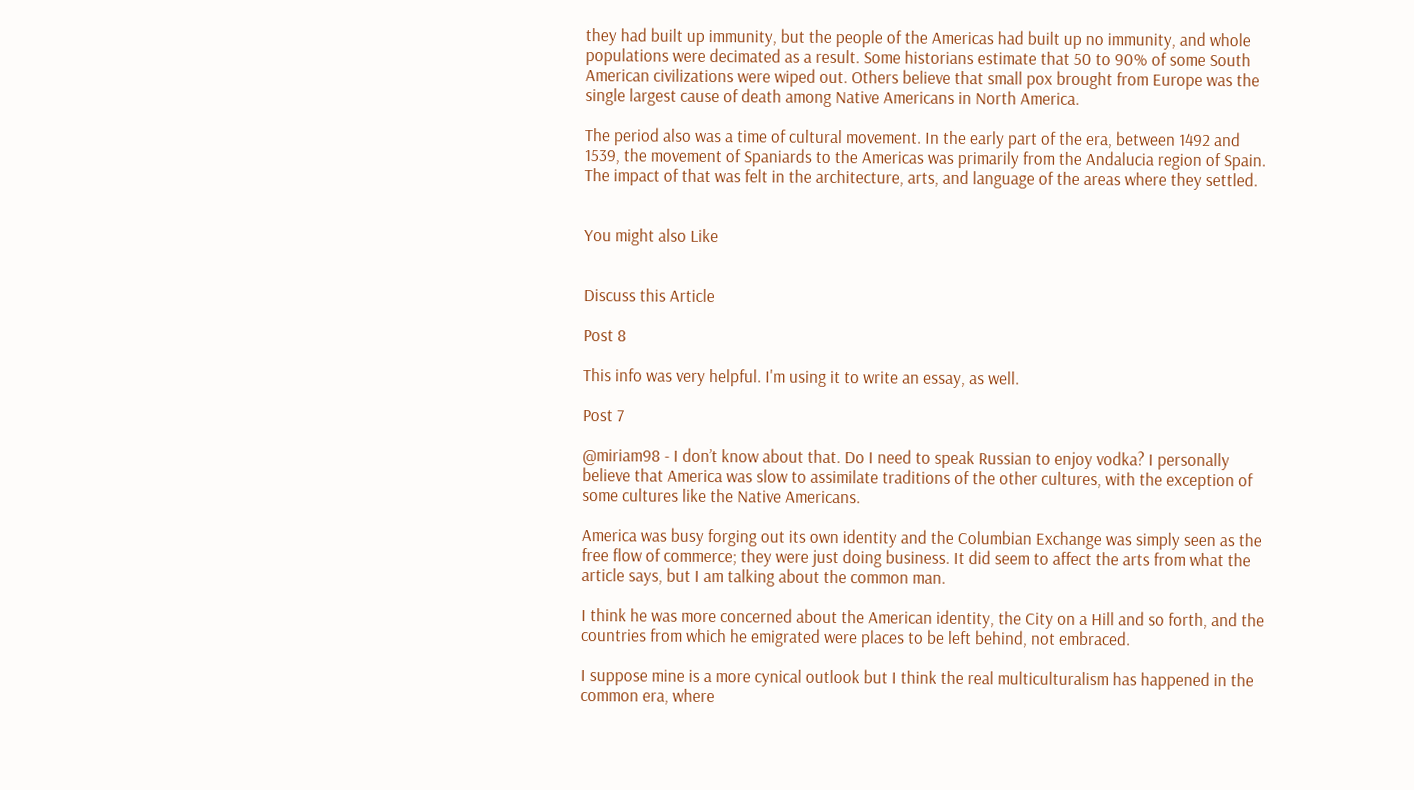they had built up immunity, but the people of the Americas had built up no immunity, and whole populations were decimated as a result. Some historians estimate that 50 to 90% of some South American civilizations were wiped out. Others believe that small pox brought from Europe was the single largest cause of death among Native Americans in North America.

The period also was a time of cultural movement. In the early part of the era, between 1492 and 1539, the movement of Spaniards to the Americas was primarily from the Andalucia region of Spain. The impact of that was felt in the architecture, arts, and language of the areas where they settled.


You might also Like


Discuss this Article

Post 8

This info was very helpful. I'm using it to write an essay, as well.

Post 7

@miriam98 - I don’t know about that. Do I need to speak Russian to enjoy vodka? I personally believe that America was slow to assimilate traditions of the other cultures, with the exception of some cultures like the Native Americans.

America was busy forging out its own identity and the Columbian Exchange was simply seen as the free flow of commerce; they were just doing business. It did seem to affect the arts from what the article says, but I am talking about the common man.

I think he was more concerned about the American identity, the City on a Hill and so forth, and the countries from which he emigrated were places to be left behind, not embraced.

I suppose mine is a more cynical outlook but I think the real multiculturalism has happened in the common era, where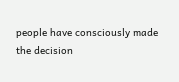people have consciously made the decision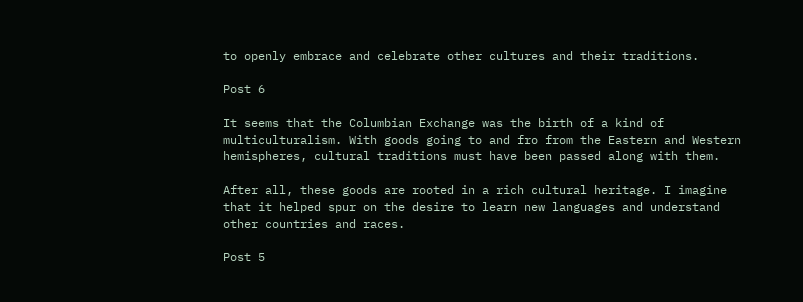to openly embrace and celebrate other cultures and their traditions.

Post 6

It seems that the Columbian Exchange was the birth of a kind of multiculturalism. With goods going to and fro from the Eastern and Western hemispheres, cultural traditions must have been passed along with them.

After all, these goods are rooted in a rich cultural heritage. I imagine that it helped spur on the desire to learn new languages and understand other countries and races.

Post 5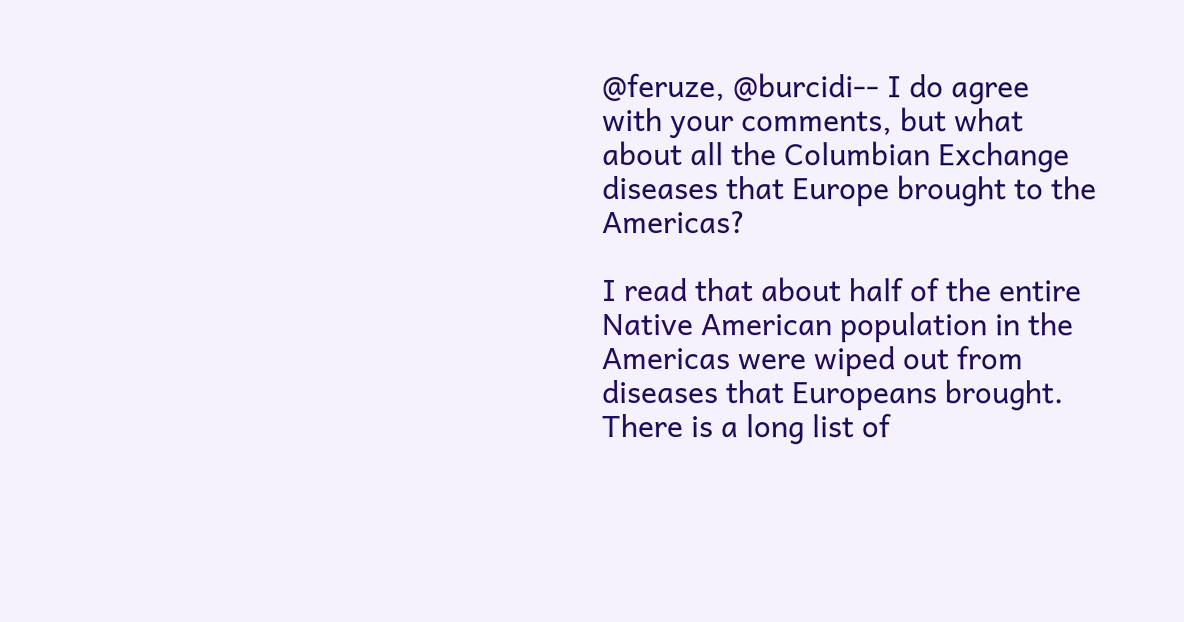@feruze, @burcidi-- I do agree with your comments, but what about all the Columbian Exchange diseases that Europe brought to the Americas?

I read that about half of the entire Native American population in the Americas were wiped out from diseases that Europeans brought. There is a long list of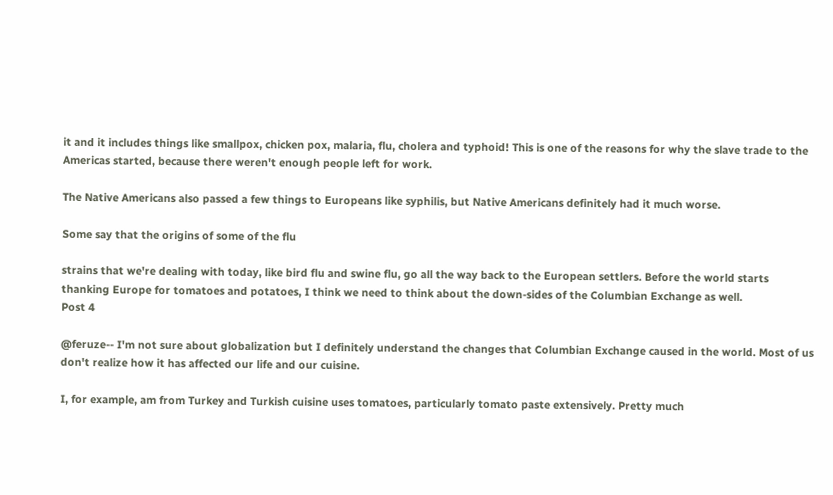it and it includes things like smallpox, chicken pox, malaria, flu, cholera and typhoid! This is one of the reasons for why the slave trade to the Americas started, because there weren't enough people left for work.

The Native Americans also passed a few things to Europeans like syphilis, but Native Americans definitely had it much worse.

Some say that the origins of some of the flu

strains that we're dealing with today, like bird flu and swine flu, go all the way back to the European settlers. Before the world starts thanking Europe for tomatoes and potatoes, I think we need to think about the down-sides of the Columbian Exchange as well.
Post 4

@feruze-- I'm not sure about globalization but I definitely understand the changes that Columbian Exchange caused in the world. Most of us don't realize how it has affected our life and our cuisine.

I, for example, am from Turkey and Turkish cuisine uses tomatoes, particularly tomato paste extensively. Pretty much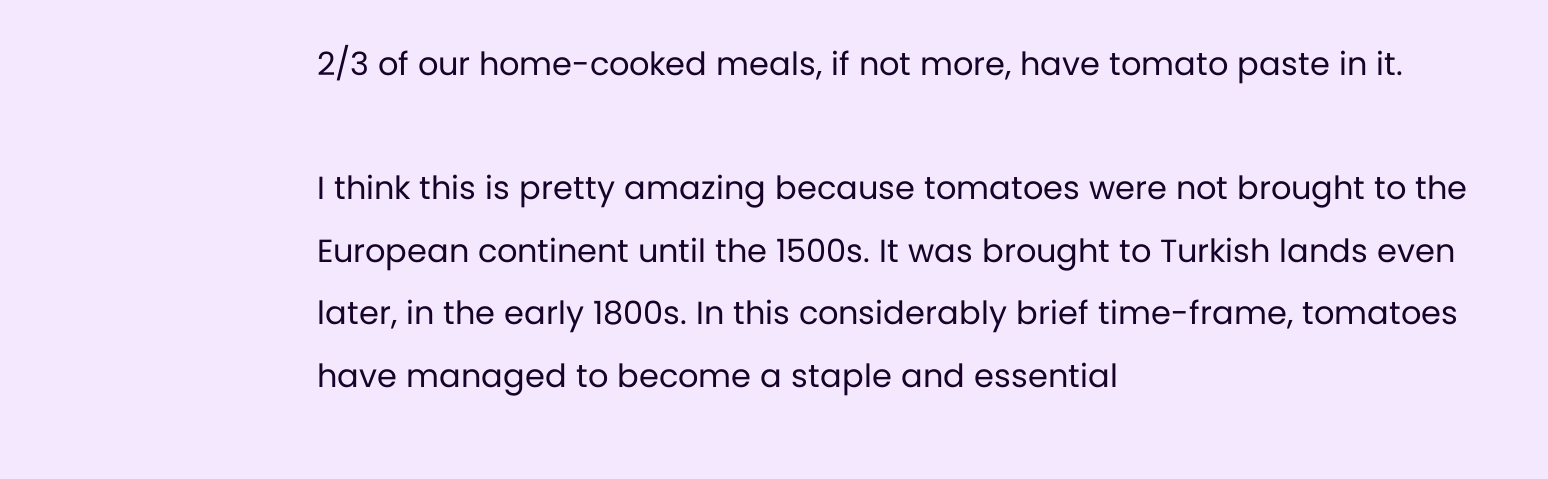2/3 of our home-cooked meals, if not more, have tomato paste in it.

I think this is pretty amazing because tomatoes were not brought to the European continent until the 1500s. It was brought to Turkish lands even later, in the early 1800s. In this considerably brief time-frame, tomatoes have managed to become a staple and essential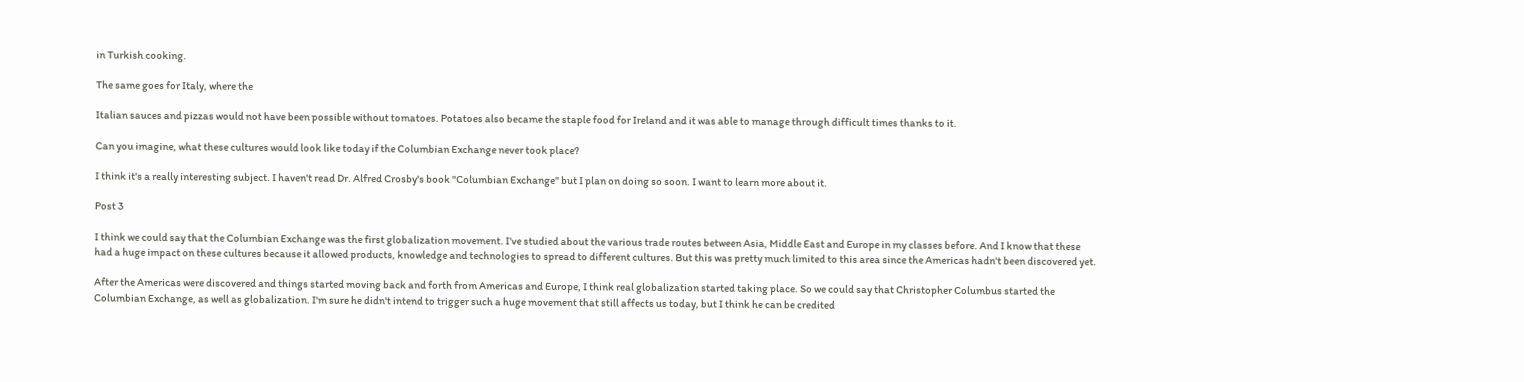in Turkish cooking.

The same goes for Italy, where the

Italian sauces and pizzas would not have been possible without tomatoes. Potatoes also became the staple food for Ireland and it was able to manage through difficult times thanks to it.

Can you imagine, what these cultures would look like today if the Columbian Exchange never took place?

I think it's a really interesting subject. I haven't read Dr. Alfred Crosby's book "Columbian Exchange" but I plan on doing so soon. I want to learn more about it.

Post 3

I think we could say that the Columbian Exchange was the first globalization movement. I've studied about the various trade routes between Asia, Middle East and Europe in my classes before. And I know that these had a huge impact on these cultures because it allowed products, knowledge and technologies to spread to different cultures. But this was pretty much limited to this area since the Americas hadn't been discovered yet.

After the Americas were discovered and things started moving back and forth from Americas and Europe, I think real globalization started taking place. So we could say that Christopher Columbus started the Columbian Exchange, as well as globalization. I'm sure he didn't intend to trigger such a huge movement that still affects us today, but I think he can be credited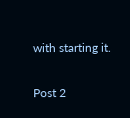with starting it.

Post 2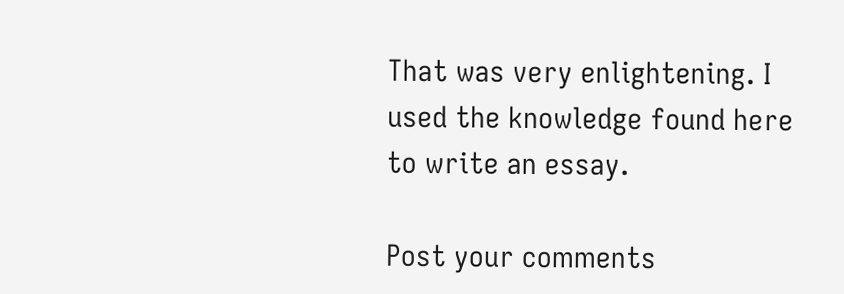That was very enlightening. I used the knowledge found here to write an essay.

Post your comments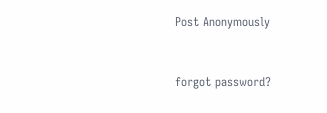Post Anonymously


forgot password?